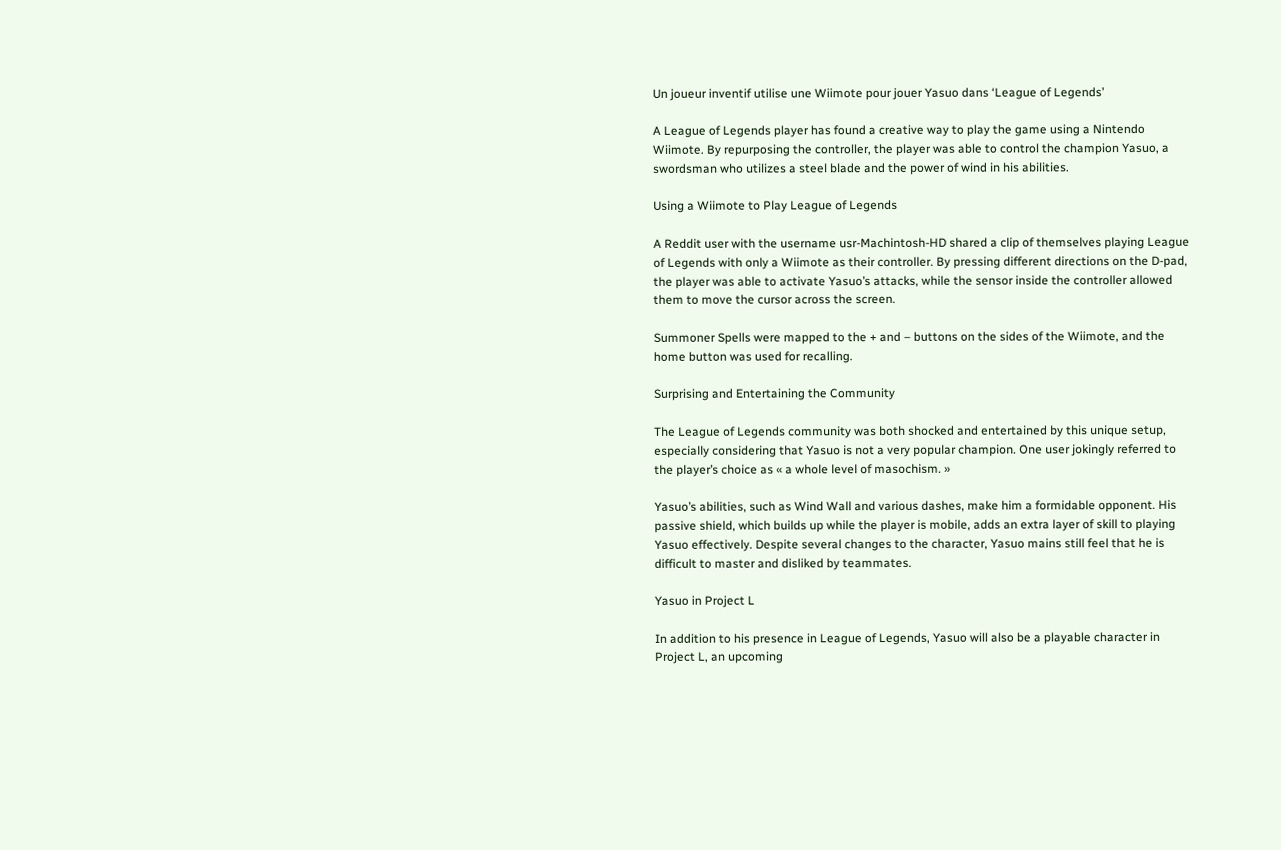Un joueur inventif utilise une Wiimote pour jouer Yasuo dans ‘League of Legends’

A League of Legends player has found a creative way to play the game using a Nintendo Wiimote. By repurposing the controller, the player was able to control the champion Yasuo, a swordsman who utilizes a steel blade and the power of wind in his abilities.

Using a Wiimote to Play League of Legends

A Reddit user with the username usr-Machintosh-HD shared a clip of themselves playing League of Legends with only a Wiimote as their controller. By pressing different directions on the D-pad, the player was able to activate Yasuo’s attacks, while the sensor inside the controller allowed them to move the cursor across the screen.

Summoner Spells were mapped to the + and – buttons on the sides of the Wiimote, and the home button was used for recalling.

Surprising and Entertaining the Community

The League of Legends community was both shocked and entertained by this unique setup, especially considering that Yasuo is not a very popular champion. One user jokingly referred to the player’s choice as « a whole level of masochism. »

Yasuo’s abilities, such as Wind Wall and various dashes, make him a formidable opponent. His passive shield, which builds up while the player is mobile, adds an extra layer of skill to playing Yasuo effectively. Despite several changes to the character, Yasuo mains still feel that he is difficult to master and disliked by teammates.

Yasuo in Project L

In addition to his presence in League of Legends, Yasuo will also be a playable character in Project L, an upcoming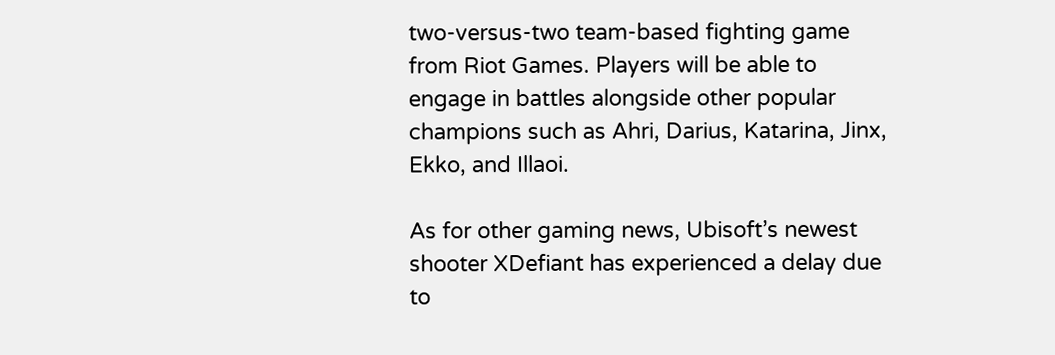two-versus-two team-based fighting game from Riot Games. Players will be able to engage in battles alongside other popular champions such as Ahri, Darius, Katarina, Jinx, Ekko, and Illaoi.

As for other gaming news, Ubisoft’s newest shooter XDefiant has experienced a delay due to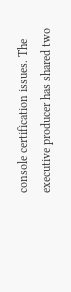console certification issues. The executive producer has shared two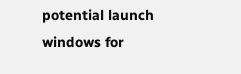potential launch windows for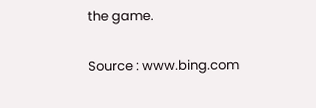the game.

Source : www.bing.com